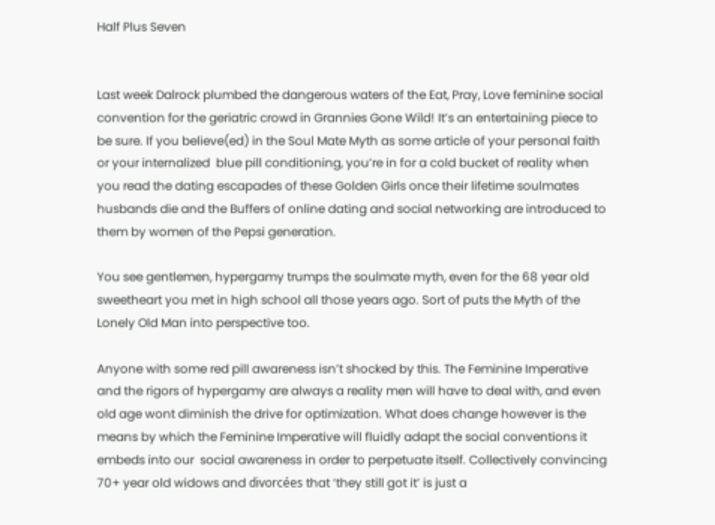Half Plus Seven


Last week Dalrock plumbed the dangerous waters of the Eat, Pray, Love feminine social convention for the geriatric crowd in Grannies Gone Wild! It’s an entertaining piece to be sure. If you believe(ed) in the Soul Mate Myth as some article of your personal faith or your internalized  blue pill conditioning, you’re in for a cold bucket of reality when you read the dating escapades of these Golden Girls once their lifetime soulmates husbands die and the Buffers of online dating and social networking are introduced to them by women of the Pepsi generation.

You see gentlemen, hypergamy trumps the soulmate myth, even for the 68 year old sweetheart you met in high school all those years ago. Sort of puts the Myth of the Lonely Old Man into perspective too.

Anyone with some red pill awareness isn’t shocked by this. The Feminine Imperative and the rigors of hypergamy are always a reality men will have to deal with, and even old age wont diminish the drive for optimization. What does change however is the means by which the Feminine Imperative will fluidly adapt the social conventions it embeds into our  social awareness in order to perpetuate itself. Collectively convincing 70+ year old widows and divorcées that ‘they still got it’ is just a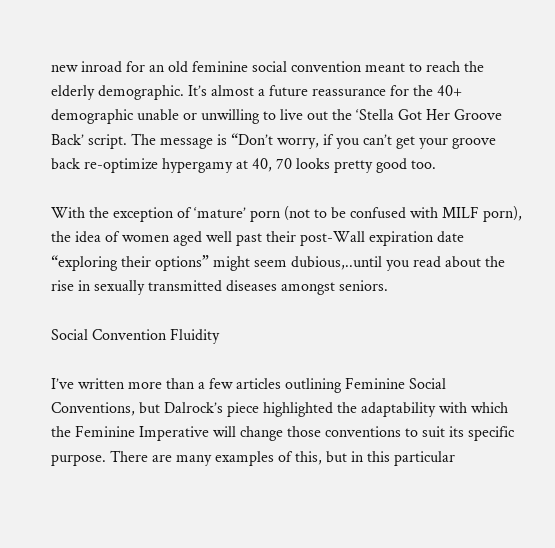new inroad for an old feminine social convention meant to reach the elderly demographic. It’s almost a future reassurance for the 40+ demographic unable or unwilling to live out the ‘Stella Got Her Groove Back’ script. The message is “Don’t worry, if you can’t get your groove back re-optimize hypergamy at 40, 70 looks pretty good too.

With the exception of ‘mature’ porn (not to be confused with MILF porn), the idea of women aged well past their post-Wall expiration date “exploring their options” might seem dubious,..until you read about the rise in sexually transmitted diseases amongst seniors.

Social Convention Fluidity

I’ve written more than a few articles outlining Feminine Social Conventions, but Dalrock’s piece highlighted the adaptability with which the Feminine Imperative will change those conventions to suit its specific purpose. There are many examples of this, but in this particular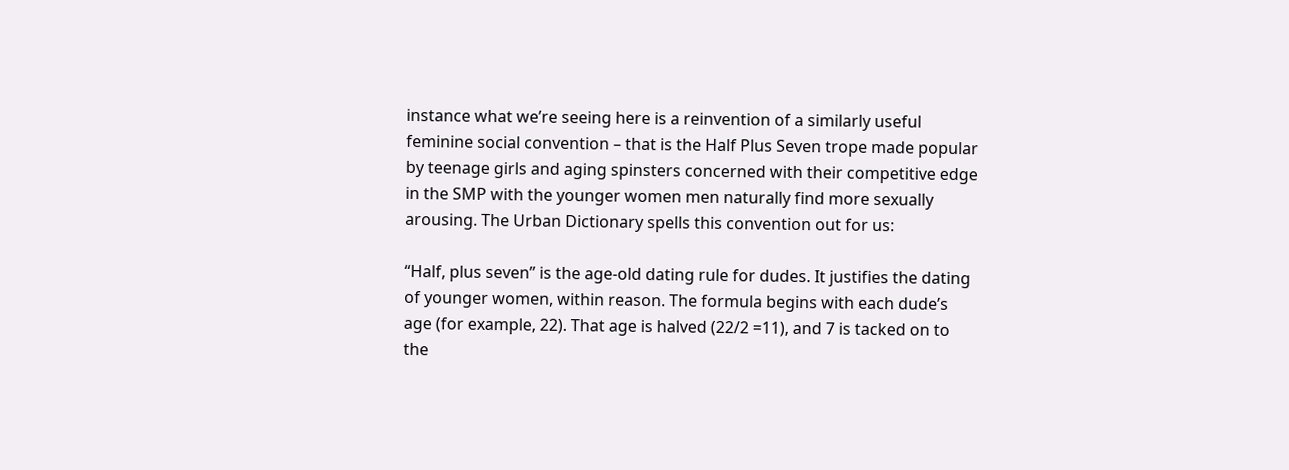instance what we’re seeing here is a reinvention of a similarly useful feminine social convention – that is the Half Plus Seven trope made popular by teenage girls and aging spinsters concerned with their competitive edge in the SMP with the younger women men naturally find more sexually arousing. The Urban Dictionary spells this convention out for us:

“Half, plus seven” is the age-old dating rule for dudes. It justifies the dating of younger women, within reason. The formula begins with each dude’s age (for example, 22). That age is halved (22/2 =11), and 7 is tacked on to the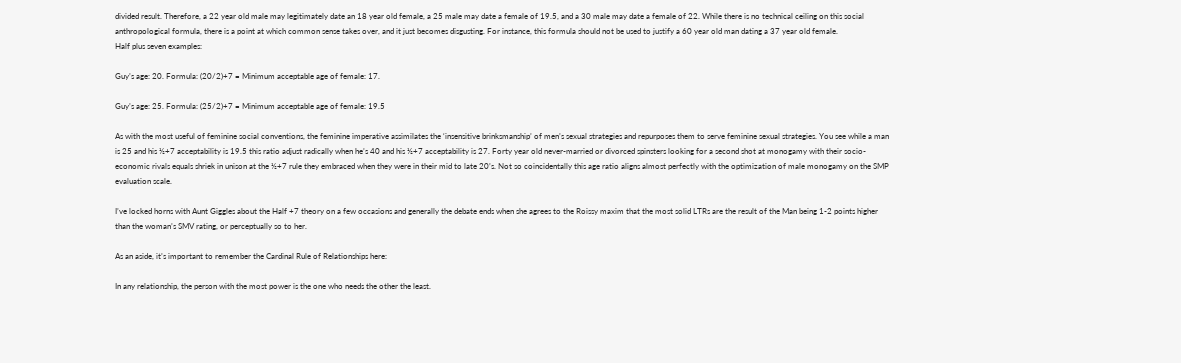divided result. Therefore, a 22 year old male may legitimately date an 18 year old female, a 25 male may date a female of 19.5, and a 30 male may date a female of 22. While there is no technical ceiling on this social anthropological formula, there is a point at which common sense takes over, and it just becomes disgusting. For instance, this formula should not be used to justify a 60 year old man dating a 37 year old female.
Half plus seven examples:

Guy’s age: 20. Formula: (20/2)+7 = Minimum acceptable age of female: 17.

Guy’s age: 25. Formula: (25/2)+7 = Minimum acceptable age of female: 19.5

As with the most useful of feminine social conventions, the feminine imperative assimilates the ‘insensitive brinksmanship’ of men’s sexual strategies and repurposes them to serve feminine sexual strategies. You see while a man is 25 and his ½+7 acceptability is 19.5 this ratio adjust radically when he’s 40 and his ½+7 acceptability is 27. Forty year old never-married or divorced spinsters looking for a second shot at monogamy with their socio-economic rivals equals shriek in unison at the ½+7 rule they embraced when they were in their mid to late 20’s. Not so coincidentally this age ratio aligns almost perfectly with the optimization of male monogamy on the SMP evaluation scale.

I’ve locked horns with Aunt Giggles about the Half +7 theory on a few occasions and generally the debate ends when she agrees to the Roissy maxim that the most solid LTRs are the result of the Man being 1-2 points higher than the woman’s SMV rating, or perceptually so to her.

As an aside, it’s important to remember the Cardinal Rule of Relationships here:

In any relationship, the person with the most power is the one who needs the other the least.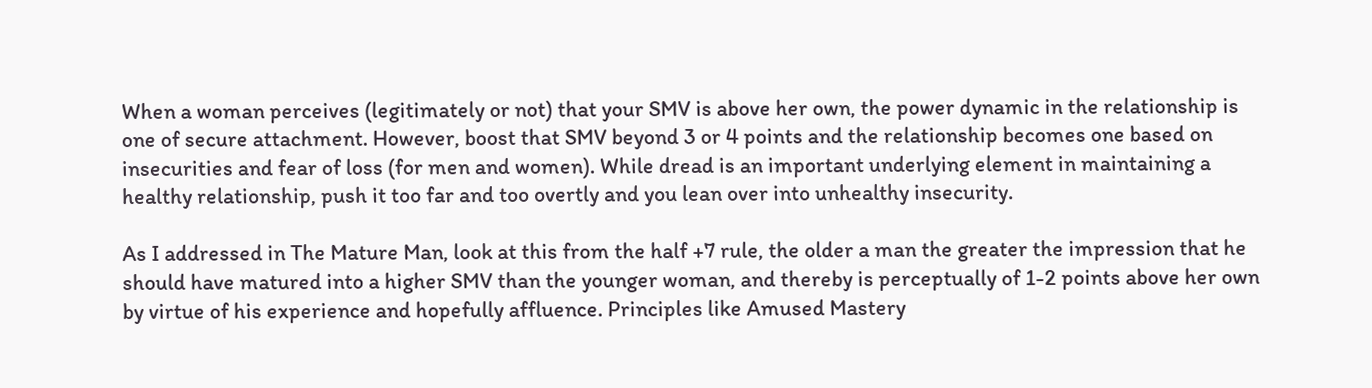When a woman perceives (legitimately or not) that your SMV is above her own, the power dynamic in the relationship is one of secure attachment. However, boost that SMV beyond 3 or 4 points and the relationship becomes one based on insecurities and fear of loss (for men and women). While dread is an important underlying element in maintaining a healthy relationship, push it too far and too overtly and you lean over into unhealthy insecurity.

As I addressed in The Mature Man, look at this from the half +7 rule, the older a man the greater the impression that he should have matured into a higher SMV than the younger woman, and thereby is perceptually of 1-2 points above her own by virtue of his experience and hopefully affluence. Principles like Amused Mastery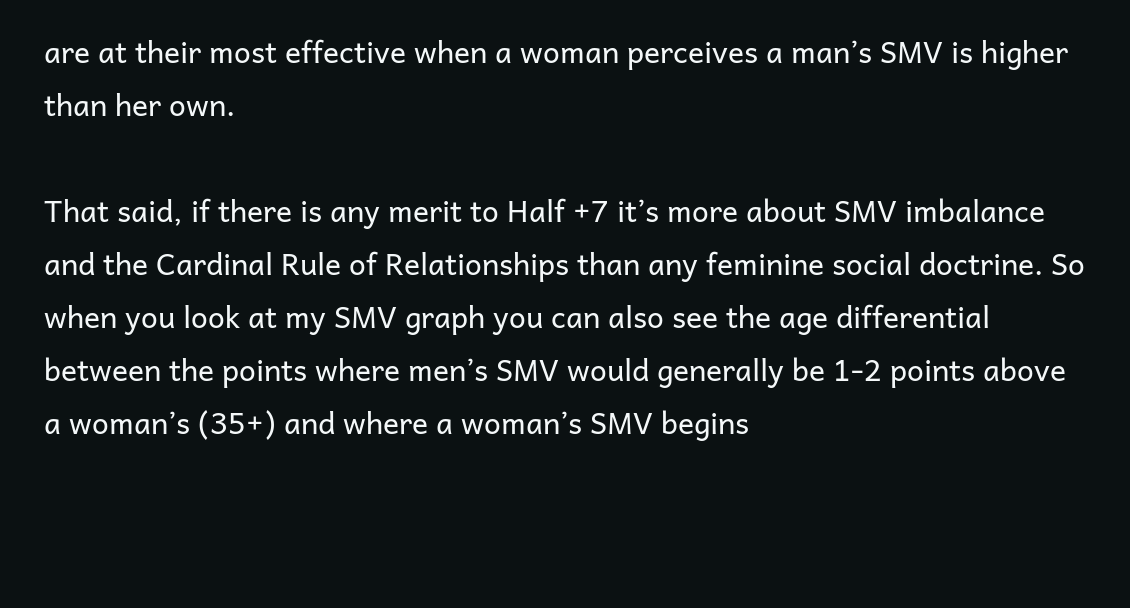are at their most effective when a woman perceives a man’s SMV is higher than her own.

That said, if there is any merit to Half +7 it’s more about SMV imbalance and the Cardinal Rule of Relationships than any feminine social doctrine. So when you look at my SMV graph you can also see the age differential between the points where men’s SMV would generally be 1-2 points above a woman’s (35+) and where a woman’s SMV begins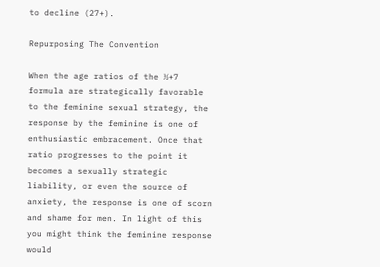to decline (27+).

Repurposing The Convention

When the age ratios of the ½+7 formula are strategically favorable to the feminine sexual strategy, the response by the feminine is one of enthusiastic embracement. Once that ratio progresses to the point it becomes a sexually strategic liability, or even the source of anxiety, the response is one of scorn and shame for men. In light of this you might think the feminine response would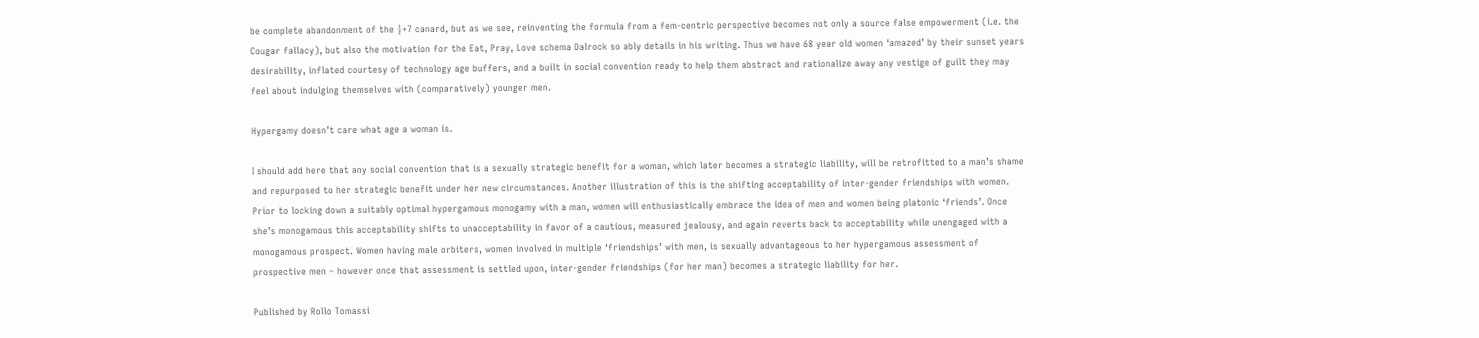be complete abandonment of the ½+7 canard, but as we see, reinventing the formula from a fem-centric perspective becomes not only a source false empowerment (i.e. the Cougar fallacy), but also the motivation for the Eat, Pray, Love schema Dalrock so ably details in his writing. Thus we have 68 year old women ‘amazed’ by their sunset years desirability, inflated courtesy of technology age buffers, and a built in social convention ready to help them abstract and rationalize away any vestige of guilt they may feel about indulging themselves with (comparatively) younger men.

Hypergamy doesn’t care what age a woman is.

I should add here that any social convention that is a sexually strategic benefit for a woman, which later becomes a strategic liability, will be retrofitted to a man’s shame and repurposed to her strategic benefit under her new circumstances. Another illustration of this is the shifting acceptability of inter-gender friendships with women. Prior to locking down a suitably optimal hypergamous monogamy with a man, women will enthusiastically embrace the idea of men and women being platonic ‘friends’. Once she’s monogamous this acceptability shifts to unacceptability in favor of a cautious, measured jealousy, and again reverts back to acceptability while unengaged with a monogamous prospect. Women having male orbiters, women involved in multiple ‘friendships’ with men, is sexually advantageous to her hypergamous assessment of prospective men – however once that assessment is settled upon, inter-gender friendships (for her man) becomes a strategic liability for her.

Published by Rollo Tomassi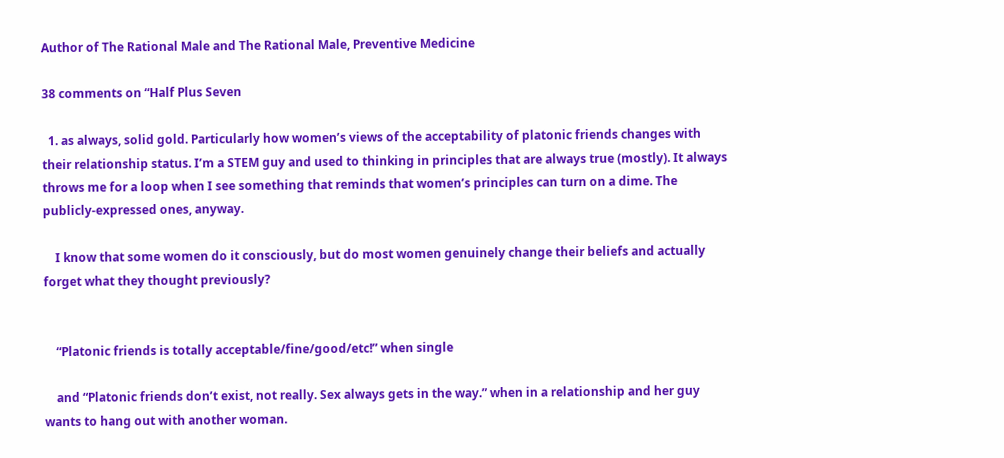Author of The Rational Male and The Rational Male, Preventive Medicine

38 comments on “Half Plus Seven

  1. as always, solid gold. Particularly how women’s views of the acceptability of platonic friends changes with their relationship status. I’m a STEM guy and used to thinking in principles that are always true (mostly). It always throws me for a loop when I see something that reminds that women’s principles can turn on a dime. The publicly-expressed ones, anyway.

    I know that some women do it consciously, but do most women genuinely change their beliefs and actually forget what they thought previously?


    “Platonic friends is totally acceptable/fine/good/etc!” when single

    and “Platonic friends don’t exist, not really. Sex always gets in the way.” when in a relationship and her guy wants to hang out with another woman.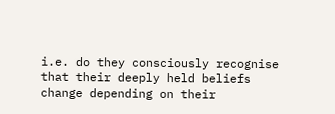i.e. do they consciously recognise that their deeply held beliefs change depending on their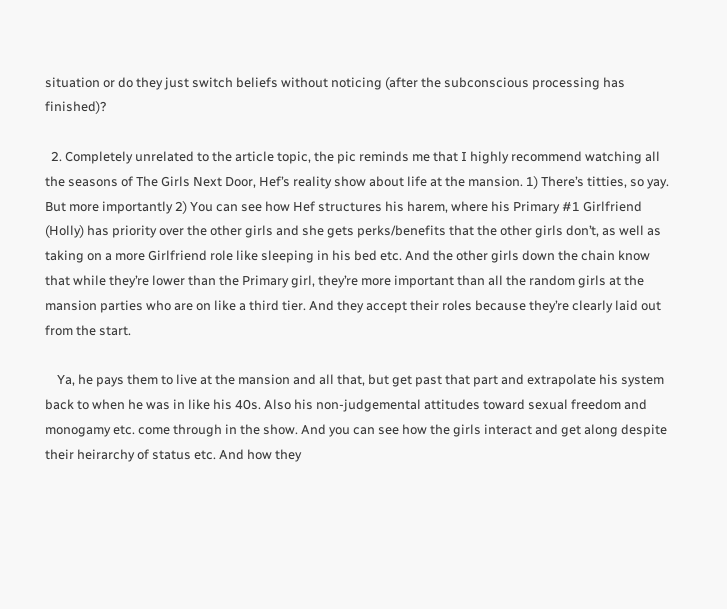situation or do they just switch beliefs without noticing (after the subconscious processing has finished)?

  2. Completely unrelated to the article topic, the pic reminds me that I highly recommend watching all the seasons of The Girls Next Door, Hef’s reality show about life at the mansion. 1) There’s titties, so yay. But more importantly 2) You can see how Hef structures his harem, where his Primary #1 Girlfriend (Holly) has priority over the other girls and she gets perks/benefits that the other girls don’t, as well as taking on a more Girlfriend role like sleeping in his bed etc. And the other girls down the chain know that while they’re lower than the Primary girl, they’re more important than all the random girls at the mansion parties who are on like a third tier. And they accept their roles because they’re clearly laid out from the start.

    Ya, he pays them to live at the mansion and all that, but get past that part and extrapolate his system back to when he was in like his 40s. Also his non-judgemental attitudes toward sexual freedom and monogamy etc. come through in the show. And you can see how the girls interact and get along despite their heirarchy of status etc. And how they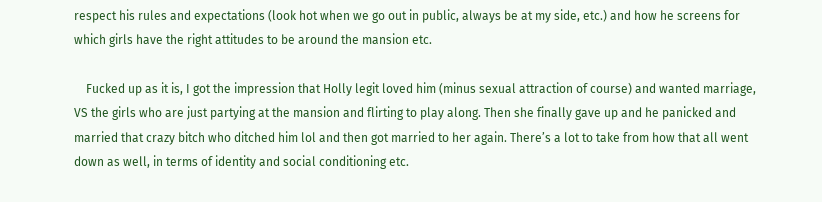respect his rules and expectations (look hot when we go out in public, always be at my side, etc.) and how he screens for which girls have the right attitudes to be around the mansion etc.

    Fucked up as it is, I got the impression that Holly legit loved him (minus sexual attraction of course) and wanted marriage, VS the girls who are just partying at the mansion and flirting to play along. Then she finally gave up and he panicked and married that crazy bitch who ditched him lol and then got married to her again. There’s a lot to take from how that all went down as well, in terms of identity and social conditioning etc.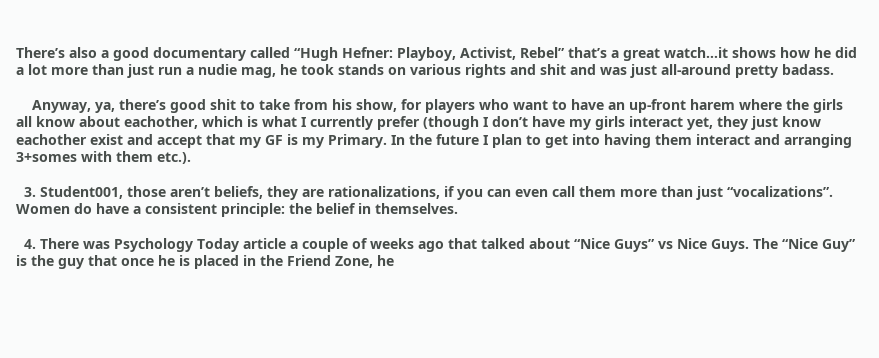There’s also a good documentary called “Hugh Hefner: Playboy, Activist, Rebel” that’s a great watch…it shows how he did a lot more than just run a nudie mag, he took stands on various rights and shit and was just all-around pretty badass.

    Anyway, ya, there’s good shit to take from his show, for players who want to have an up-front harem where the girls all know about eachother, which is what I currently prefer (though I don’t have my girls interact yet, they just know eachother exist and accept that my GF is my Primary. In the future I plan to get into having them interact and arranging 3+somes with them etc.).

  3. Student001, those aren’t beliefs, they are rationalizations, if you can even call them more than just “vocalizations”. Women do have a consistent principle: the belief in themselves.

  4. There was Psychology Today article a couple of weeks ago that talked about “Nice Guys” vs Nice Guys. The “Nice Guy” is the guy that once he is placed in the Friend Zone, he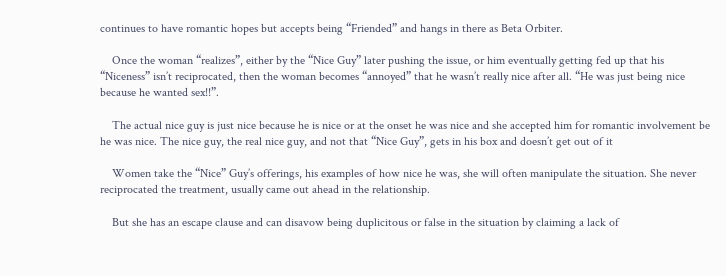continues to have romantic hopes but accepts being “Friended” and hangs in there as Beta Orbiter.

    Once the woman “realizes”, either by the “Nice Guy” later pushing the issue, or him eventually getting fed up that his “Niceness” isn’t reciprocated, then the woman becomes “annoyed” that he wasn’t really nice after all. “He was just being nice because he wanted sex!!”.

    The actual nice guy is just nice because he is nice or at the onset he was nice and she accepted him for romantic involvement be he was nice. The nice guy, the real nice guy, and not that “Nice Guy”, gets in his box and doesn’t get out of it

    Women take the “Nice” Guy’s offerings, his examples of how nice he was, she will often manipulate the situation. She never reciprocated the treatment, usually came out ahead in the relationship.

    But she has an escape clause and can disavow being duplicitous or false in the situation by claiming a lack of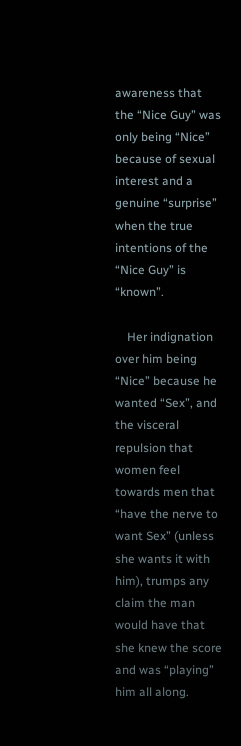awareness that the “Nice Guy” was only being “Nice” because of sexual interest and a genuine “surprise” when the true intentions of the “Nice Guy” is “known”.

    Her indignation over him being “Nice” because he wanted “Sex”, and the visceral repulsion that women feel towards men that “have the nerve to want Sex” (unless she wants it with him), trumps any claim the man would have that she knew the score and was “playing” him all along.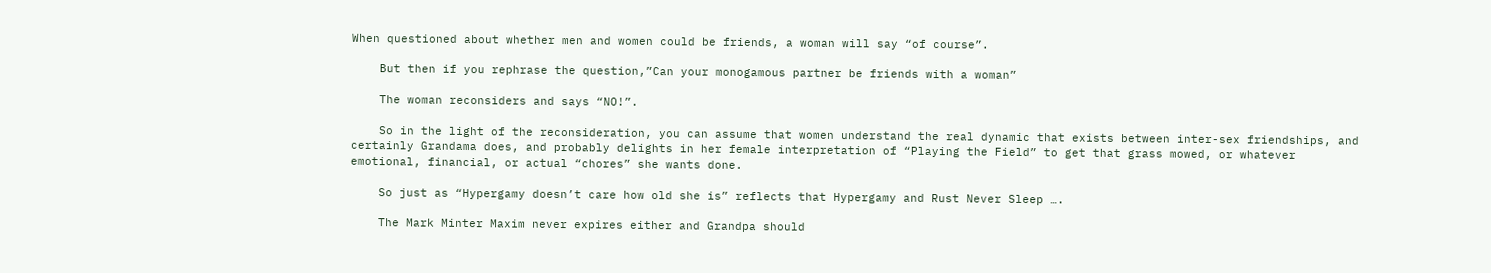When questioned about whether men and women could be friends, a woman will say “of course”.

    But then if you rephrase the question,”Can your monogamous partner be friends with a woman”

    The woman reconsiders and says “NO!”.

    So in the light of the reconsideration, you can assume that women understand the real dynamic that exists between inter-sex friendships, and certainly Grandama does, and probably delights in her female interpretation of “Playing the Field” to get that grass mowed, or whatever emotional, financial, or actual “chores” she wants done.

    So just as “Hypergamy doesn’t care how old she is” reflects that Hypergamy and Rust Never Sleep ….

    The Mark Minter Maxim never expires either and Grandpa should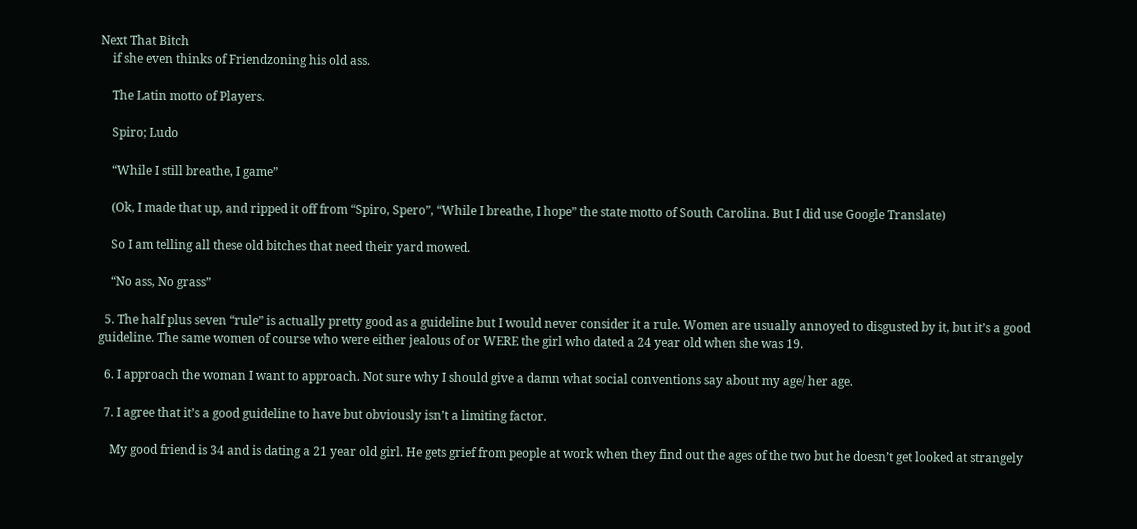Next That Bitch
    if she even thinks of Friendzoning his old ass.

    The Latin motto of Players.

    Spiro; Ludo

    “While I still breathe, I game”

    (Ok, I made that up, and ripped it off from “Spiro, Spero”, “While I breathe, I hope” the state motto of South Carolina. But I did use Google Translate)

    So I am telling all these old bitches that need their yard mowed.

    “No ass, No grass”

  5. The half plus seven “rule” is actually pretty good as a guideline but I would never consider it a rule. Women are usually annoyed to disgusted by it, but it’s a good guideline. The same women of course who were either jealous of or WERE the girl who dated a 24 year old when she was 19.

  6. I approach the woman I want to approach. Not sure why I should give a damn what social conventions say about my age/ her age.

  7. I agree that it’s a good guideline to have but obviously isn’t a limiting factor.

    My good friend is 34 and is dating a 21 year old girl. He gets grief from people at work when they find out the ages of the two but he doesn’t get looked at strangely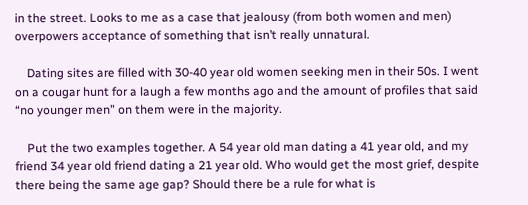in the street. Looks to me as a case that jealousy (from both women and men) overpowers acceptance of something that isn’t really unnatural.

    Dating sites are filled with 30-40 year old women seeking men in their 50s. I went on a cougar hunt for a laugh a few months ago and the amount of profiles that said “no younger men” on them were in the majority.

    Put the two examples together. A 54 year old man dating a 41 year old, and my friend 34 year old friend dating a 21 year old. Who would get the most grief, despite there being the same age gap? Should there be a rule for what is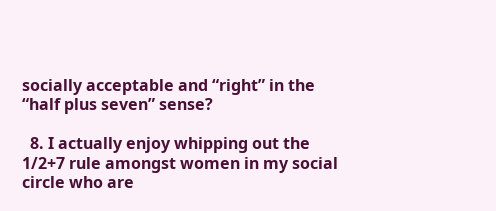socially acceptable and “right” in the “half plus seven” sense?

  8. I actually enjoy whipping out the 1/2+7 rule amongst women in my social circle who are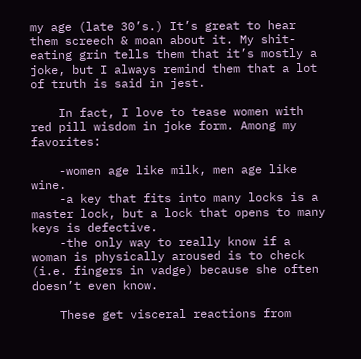my age (late 30’s.) It’s great to hear them screech & moan about it. My shit-eating grin tells them that it’s mostly a joke, but I always remind them that a lot of truth is said in jest.

    In fact, I love to tease women with red pill wisdom in joke form. Among my favorites:

    -women age like milk, men age like wine.
    -a key that fits into many locks is a master lock, but a lock that opens to many keys is defective.
    -the only way to really know if a woman is physically aroused is to check (i.e. fingers in vadge) because she often doesn’t even know.

    These get visceral reactions from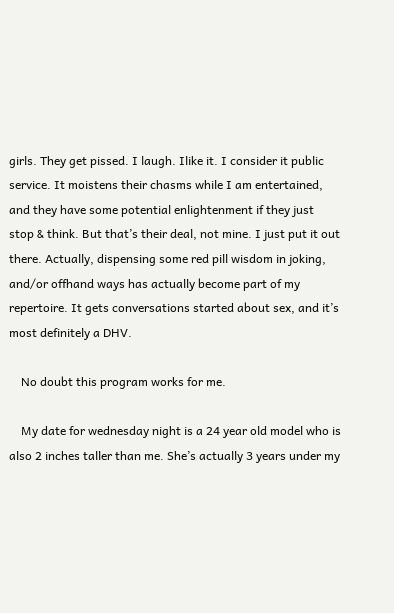girls. They get pissed. I laugh. Ilike it. I consider it public service. It moistens their chasms while I am entertained, and they have some potential enlightenment if they just stop & think. But that’s their deal, not mine. I just put it out there. Actually, dispensing some red pill wisdom in joking, and/or offhand ways has actually become part of my repertoire. It gets conversations started about sex, and it’s most definitely a DHV.

    No doubt this program works for me.

    My date for wednesday night is a 24 year old model who is also 2 inches taller than me. She’s actually 3 years under my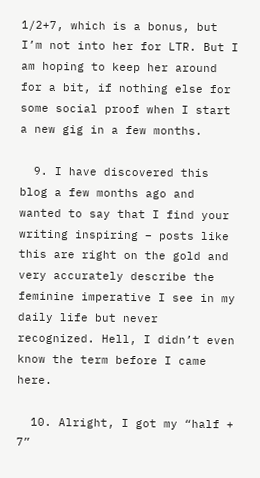1/2+7, which is a bonus, but I’m not into her for LTR. But I am hoping to keep her around for a bit, if nothing else for some social proof when I start a new gig in a few months.

  9. I have discovered this blog a few months ago and wanted to say that I find your writing inspiring – posts like this are right on the gold and very accurately describe the feminine imperative I see in my daily life but never recognized. Hell, I didn’t even know the term before I came here.

  10. Alright, I got my “half + 7”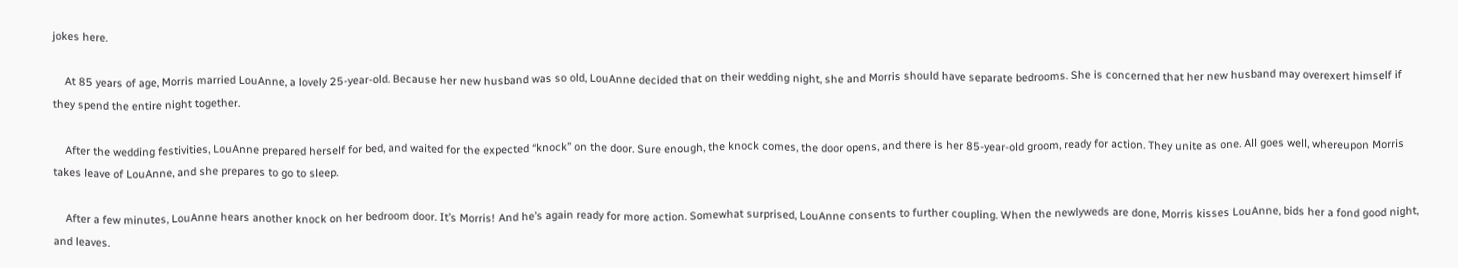jokes here.

    At 85 years of age, Morris married LouAnne, a lovely 25-year-old. Because her new husband was so old, LouAnne decided that on their wedding night, she and Morris should have separate bedrooms. She is concerned that her new husband may overexert himself if they spend the entire night together.

    After the wedding festivities, LouAnne prepared herself for bed, and waited for the expected “knock” on the door. Sure enough, the knock comes, the door opens, and there is her 85-year-old groom, ready for action. They unite as one. All goes well, whereupon Morris takes leave of LouAnne, and she prepares to go to sleep.

    After a few minutes, LouAnne hears another knock on her bedroom door. It’s Morris! And he’s again ready for more action. Somewhat surprised, LouAnne consents to further coupling. When the newlyweds are done, Morris kisses LouAnne, bids her a fond good night, and leaves.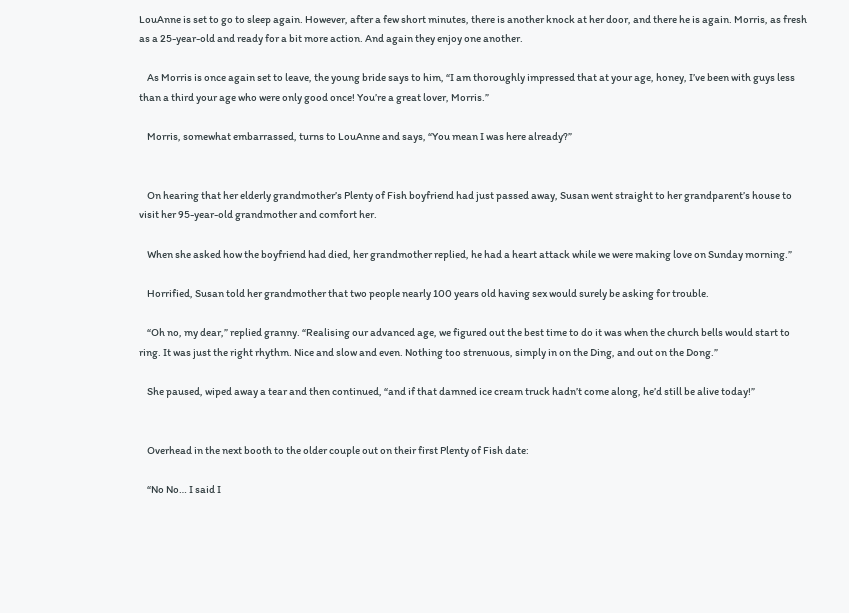LouAnne is set to go to sleep again. However, after a few short minutes, there is another knock at her door, and there he is again. Morris, as fresh as a 25-year-old and ready for a bit more action. And again they enjoy one another.

    As Morris is once again set to leave, the young bride says to him, “I am thoroughly impressed that at your age, honey, I’ve been with guys less than a third your age who were only good once! You’re a great lover, Morris.”

    Morris, somewhat embarrassed, turns to LouAnne and says, “You mean I was here already?”


    On hearing that her elderly grandmother’s Plenty of Fish boyfriend had just passed away, Susan went straight to her grandparent’s house to visit her 95-year-old grandmother and comfort her.

    When she asked how the boyfriend had died, her grandmother replied, he had a heart attack while we were making love on Sunday morning.”

    Horrified, Susan told her grandmother that two people nearly 100 years old having sex would surely be asking for trouble.

    “Oh no, my dear,” replied granny. “Realising our advanced age, we figured out the best time to do it was when the church bells would start to ring. It was just the right rhythm. Nice and slow and even. Nothing too strenuous, simply in on the Ding, and out on the Dong.”

    She paused, wiped away a tear and then continued, “and if that damned ice cream truck hadn’t come along, he’d still be alive today!”


    Overhead in the next booth to the older couple out on their first Plenty of Fish date:

    “No No… I said I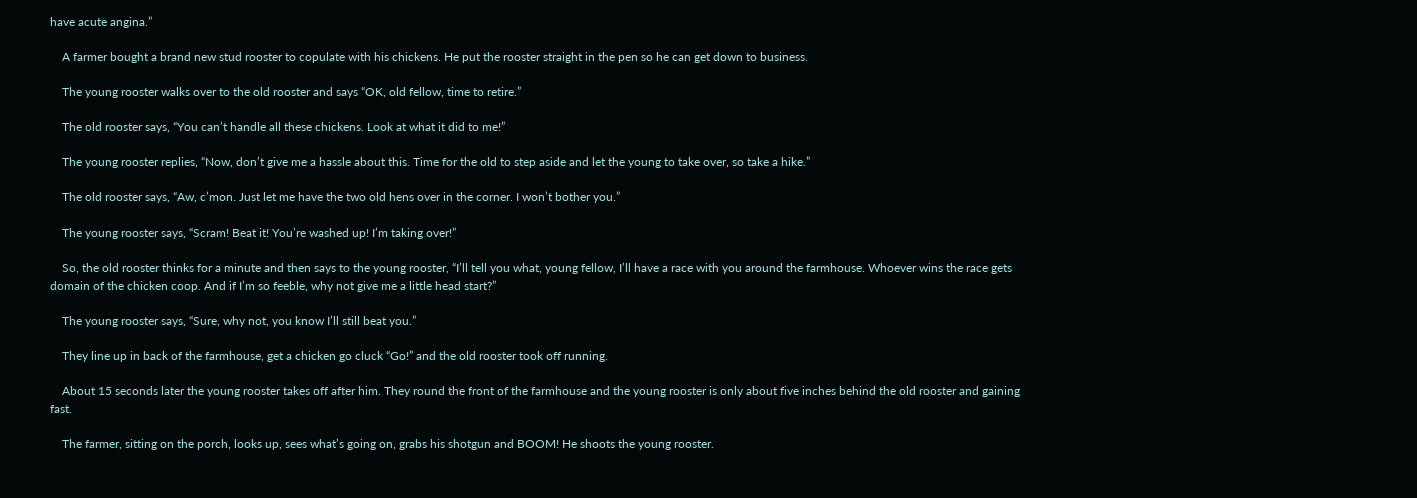have acute angina.”

    A farmer bought a brand new stud rooster to copulate with his chickens. He put the rooster straight in the pen so he can get down to business.

    The young rooster walks over to the old rooster and says “OK, old fellow, time to retire.”

    The old rooster says, “You can’t handle all these chickens. Look at what it did to me!”

    The young rooster replies, “Now, don’t give me a hassle about this. Time for the old to step aside and let the young to take over, so take a hike.”

    The old rooster says, “Aw, c’mon. Just let me have the two old hens over in the corner. I won’t bother you.”

    The young rooster says, “Scram! Beat it! You’re washed up! I’m taking over!”

    So, the old rooster thinks for a minute and then says to the young rooster, “I’ll tell you what, young fellow, I’ll have a race with you around the farmhouse. Whoever wins the race gets domain of the chicken coop. And if I’m so feeble, why not give me a little head start?”

    The young rooster says, “Sure, why not, you know I’ll still beat you.”

    They line up in back of the farmhouse, get a chicken go cluck “Go!” and the old rooster took off running.

    About 15 seconds later the young rooster takes off after him. They round the front of the farmhouse and the young rooster is only about five inches behind the old rooster and gaining fast.

    The farmer, sitting on the porch, looks up, sees what’s going on, grabs his shotgun and BOOM! He shoots the young rooster.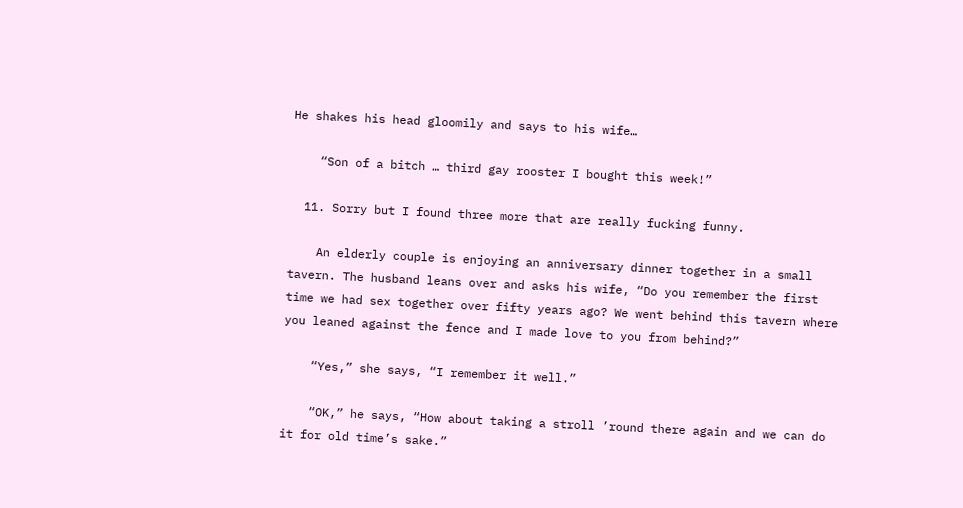He shakes his head gloomily and says to his wife…

    “Son of a bitch … third gay rooster I bought this week!”

  11. Sorry but I found three more that are really fucking funny.

    An elderly couple is enjoying an anniversary dinner together in a small tavern. The husband leans over and asks his wife, “Do you remember the first time we had sex together over fifty years ago? We went behind this tavern where you leaned against the fence and I made love to you from behind?”

    “Yes,” she says, “I remember it well.”

    “OK,” he says, “How about taking a stroll ’round there again and we can do it for old time’s sake.”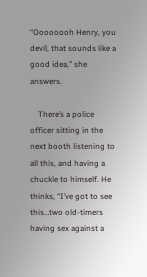“Oooooooh Henry, you devil, that sounds like a good idea,” she answers.

    There’s a police officer sitting in the next booth listening to all this, and having a chuckle to himself. He thinks, “I’ve got to see this…two old-timers having sex against a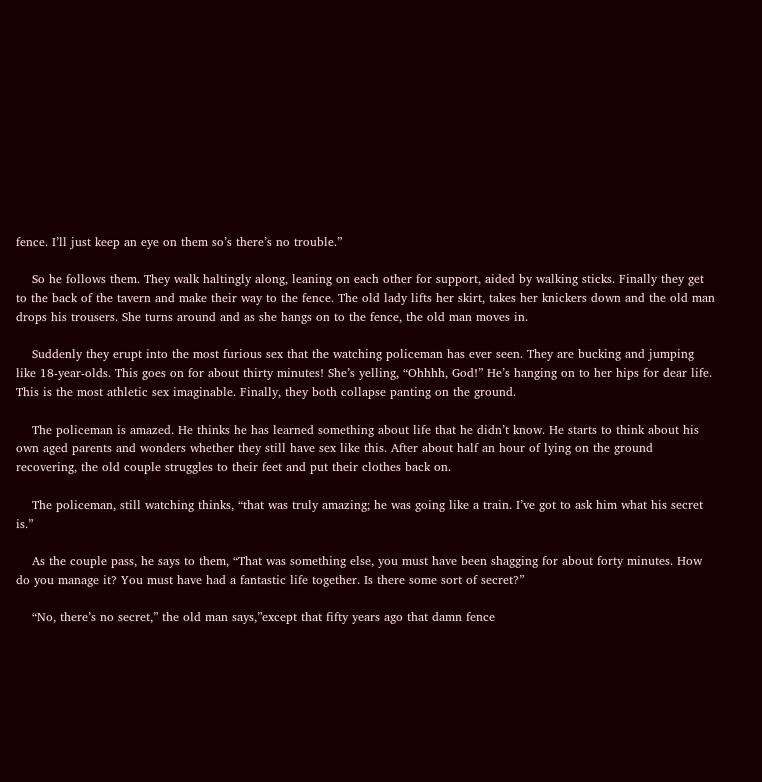fence. I’ll just keep an eye on them so’s there’s no trouble.”

    So he follows them. They walk haltingly along, leaning on each other for support, aided by walking sticks. Finally they get to the back of the tavern and make their way to the fence. The old lady lifts her skirt, takes her knickers down and the old man drops his trousers. She turns around and as she hangs on to the fence, the old man moves in.

    Suddenly they erupt into the most furious sex that the watching policeman has ever seen. They are bucking and jumping like 18-year-olds. This goes on for about thirty minutes! She’s yelling, “Ohhhh, God!” He’s hanging on to her hips for dear life. This is the most athletic sex imaginable. Finally, they both collapse panting on the ground.

    The policeman is amazed. He thinks he has learned something about life that he didn’t know. He starts to think about his own aged parents and wonders whether they still have sex like this. After about half an hour of lying on the ground recovering, the old couple struggles to their feet and put their clothes back on.

    The policeman, still watching thinks, “that was truly amazing; he was going like a train. I’ve got to ask him what his secret is.”

    As the couple pass, he says to them, “That was something else, you must have been shagging for about forty minutes. How do you manage it? You must have had a fantastic life together. Is there some sort of secret?”

    “No, there’s no secret,” the old man says,”except that fifty years ago that damn fence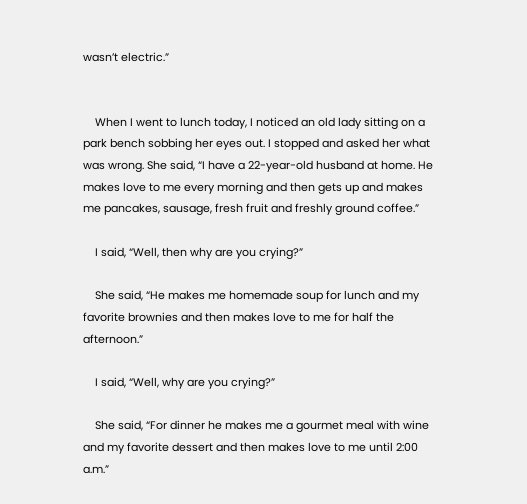wasn’t electric.”


    When I went to lunch today, I noticed an old lady sitting on a park bench sobbing her eyes out. I stopped and asked her what was wrong. She said, “I have a 22-year-old husband at home. He makes love to me every morning and then gets up and makes me pancakes, sausage, fresh fruit and freshly ground coffee.”

    I said, “Well, then why are you crying?”

    She said, “He makes me homemade soup for lunch and my favorite brownies and then makes love to me for half the afternoon.”

    I said, “Well, why are you crying?”

    She said, “For dinner he makes me a gourmet meal with wine and my favorite dessert and then makes love to me until 2:00 a.m.”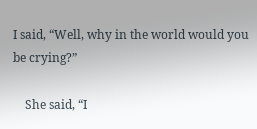I said, “Well, why in the world would you be crying?”

    She said, “I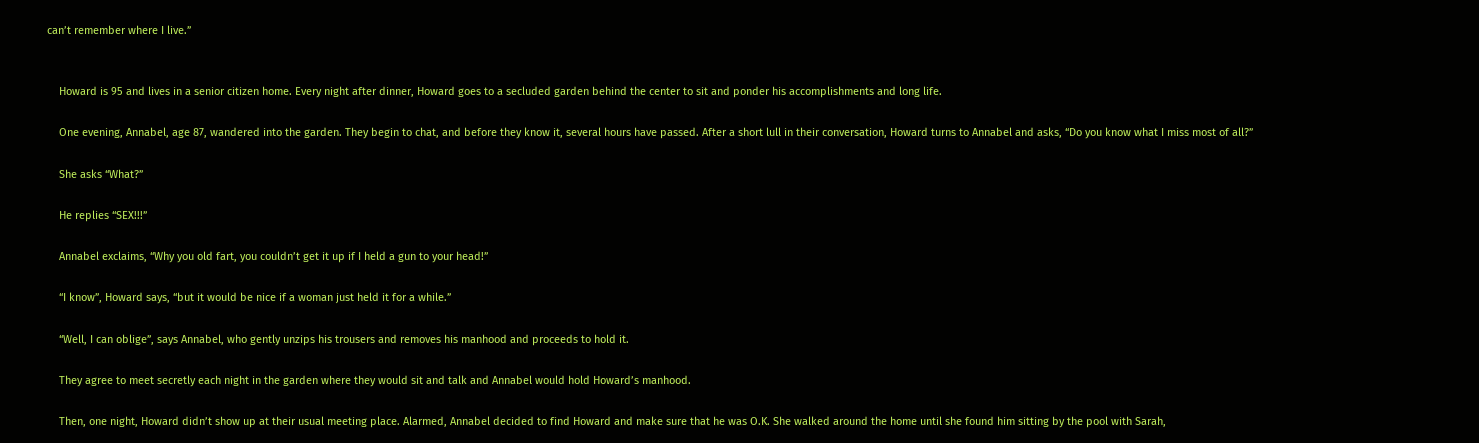can’t remember where I live.”


    Howard is 95 and lives in a senior citizen home. Every night after dinner, Howard goes to a secluded garden behind the center to sit and ponder his accomplishments and long life.

    One evening, Annabel, age 87, wandered into the garden. They begin to chat, and before they know it, several hours have passed. After a short lull in their conversation, Howard turns to Annabel and asks, “Do you know what I miss most of all?”

    She asks “What?”

    He replies “SEX!!!”

    Annabel exclaims, “Why you old fart, you couldn’t get it up if I held a gun to your head!”

    “I know”, Howard says, “but it would be nice if a woman just held it for a while.”

    “Well, I can oblige”, says Annabel, who gently unzips his trousers and removes his manhood and proceeds to hold it.

    They agree to meet secretly each night in the garden where they would sit and talk and Annabel would hold Howard’s manhood.

    Then, one night, Howard didn’t show up at their usual meeting place. Alarmed, Annabel decided to find Howard and make sure that he was O.K. She walked around the home until she found him sitting by the pool with Sarah,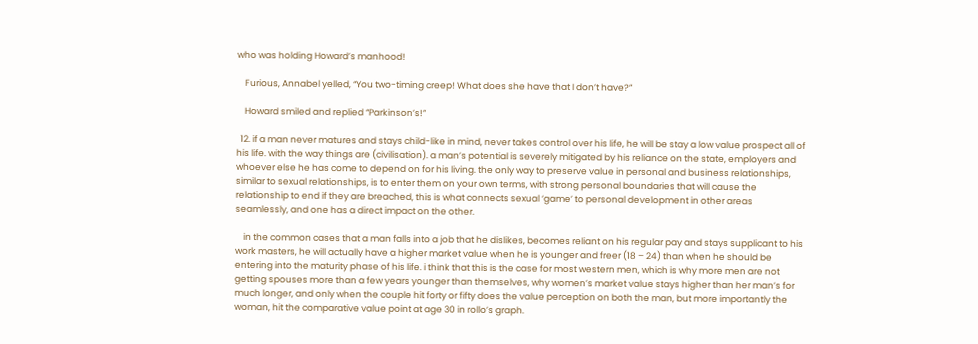who was holding Howard’s manhood!

    Furious, Annabel yelled, “You two-timing creep! What does she have that I don’t have?”

    Howard smiled and replied “Parkinson’s!”

  12. if a man never matures and stays child-like in mind, never takes control over his life, he will be stay a low value prospect all of his life. with the way things are (civilisation). a man’s potential is severely mitigated by his reliance on the state, employers and whoever else he has come to depend on for his living. the only way to preserve value in personal and business relationships, similar to sexual relationships, is to enter them on your own terms, with strong personal boundaries that will cause the relationship to end if they are breached, this is what connects sexual ‘game’ to personal development in other areas seamlessly, and one has a direct impact on the other.

    in the common cases that a man falls into a job that he dislikes, becomes reliant on his regular pay and stays supplicant to his work masters, he will actually have a higher market value when he is younger and freer (18 – 24) than when he should be entering into the maturity phase of his life. i think that this is the case for most western men, which is why more men are not getting spouses more than a few years younger than themselves, why women’s market value stays higher than her man’s for much longer, and only when the couple hit forty or fifty does the value perception on both the man, but more importantly the woman, hit the comparative value point at age 30 in rollo’s graph.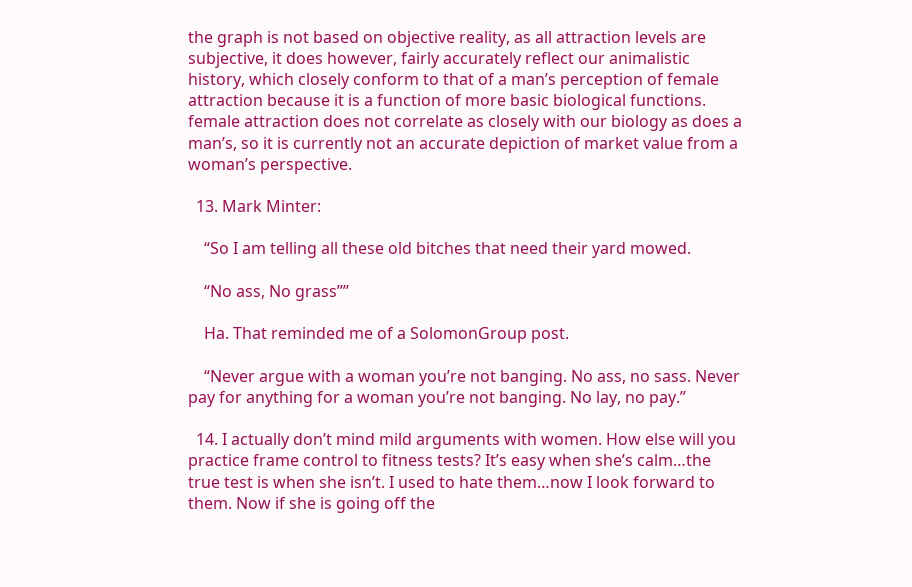the graph is not based on objective reality, as all attraction levels are subjective, it does however, fairly accurately reflect our animalistic history, which closely conform to that of a man’s perception of female attraction because it is a function of more basic biological functions. female attraction does not correlate as closely with our biology as does a man’s, so it is currently not an accurate depiction of market value from a woman’s perspective.

  13. Mark Minter:

    “So I am telling all these old bitches that need their yard mowed.

    “No ass, No grass””

    Ha. That reminded me of a SolomonGroup post.

    “Never argue with a woman you’re not banging. No ass, no sass. Never pay for anything for a woman you’re not banging. No lay, no pay.”

  14. I actually don’t mind mild arguments with women. How else will you practice frame control to fitness tests? It’s easy when she’s calm…the true test is when she isn’t. I used to hate them…now I look forward to them. Now if she is going off the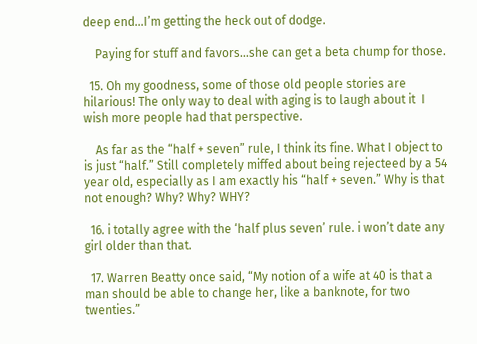deep end…I’m getting the heck out of dodge.

    Paying for stuff and favors…she can get a beta chump for those.

  15. Oh my goodness, some of those old people stories are hilarious! The only way to deal with aging is to laugh about it  I wish more people had that perspective.

    As far as the “half + seven” rule, I think its fine. What I object to is just “half.” Still completely miffed about being rejecteed by a 54 year old, especially as I am exactly his “half + seven.” Why is that not enough? Why? Why? WHY?

  16. i totally agree with the ‘half plus seven’ rule. i won’t date any girl older than that.

  17. Warren Beatty once said, “My notion of a wife at 40 is that a man should be able to change her, like a banknote, for two twenties.”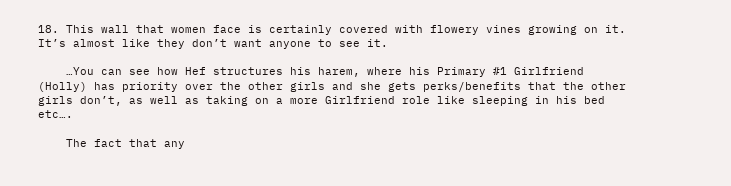18. This wall that women face is certainly covered with flowery vines growing on it. It’s almost like they don’t want anyone to see it.

    …You can see how Hef structures his harem, where his Primary #1 Girlfriend (Holly) has priority over the other girls and she gets perks/benefits that the other girls don’t, as well as taking on a more Girlfriend role like sleeping in his bed etc….

    The fact that any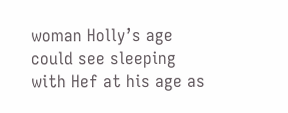woman Holly’s age could see sleeping with Hef at his age as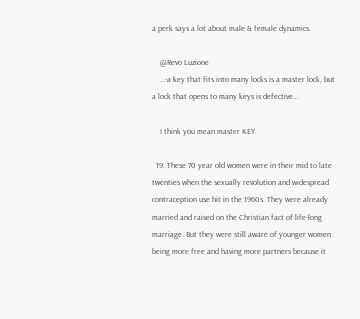a perk says a lot about male & female dynamics.

    @Revo Luzione
    …-a key that fits into many locks is a master lock, but a lock that opens to many keys is defective…

    I think you mean master KEY.

  19. These 70 year old women were in their mid to late twenties when the sexually revolution and widespread contraception use hit in the 1960s. They were already married and raised on the Christian fact of life-long marriage. But they were still aware of younger women being more free and having more partners because it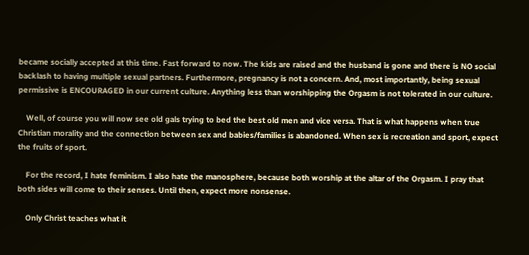became socially accepted at this time. Fast forward to now. The kids are raised and the husband is gone and there is NO social backlash to having multiple sexual partners. Furthermore, pregnancy is not a concern. And, most importantly, being sexual permissive is ENCOURAGED in our current culture. Anything less than worshipping the Orgasm is not tolerated in our culture.

    Well, of course you will now see old gals trying to bed the best old men and vice versa. That is what happens when true Christian morality and the connection between sex and babies/families is abandoned. When sex is recreation and sport, expect the fruits of sport.

    For the record, I hate feminism. I also hate the manosphere, because both worship at the altar of the Orgasm. I pray that both sides will come to their senses. Until then, expect more nonsense.

    Only Christ teaches what it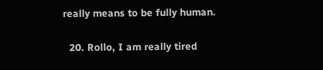really means to be fully human.

  20. Rollo, I am really tired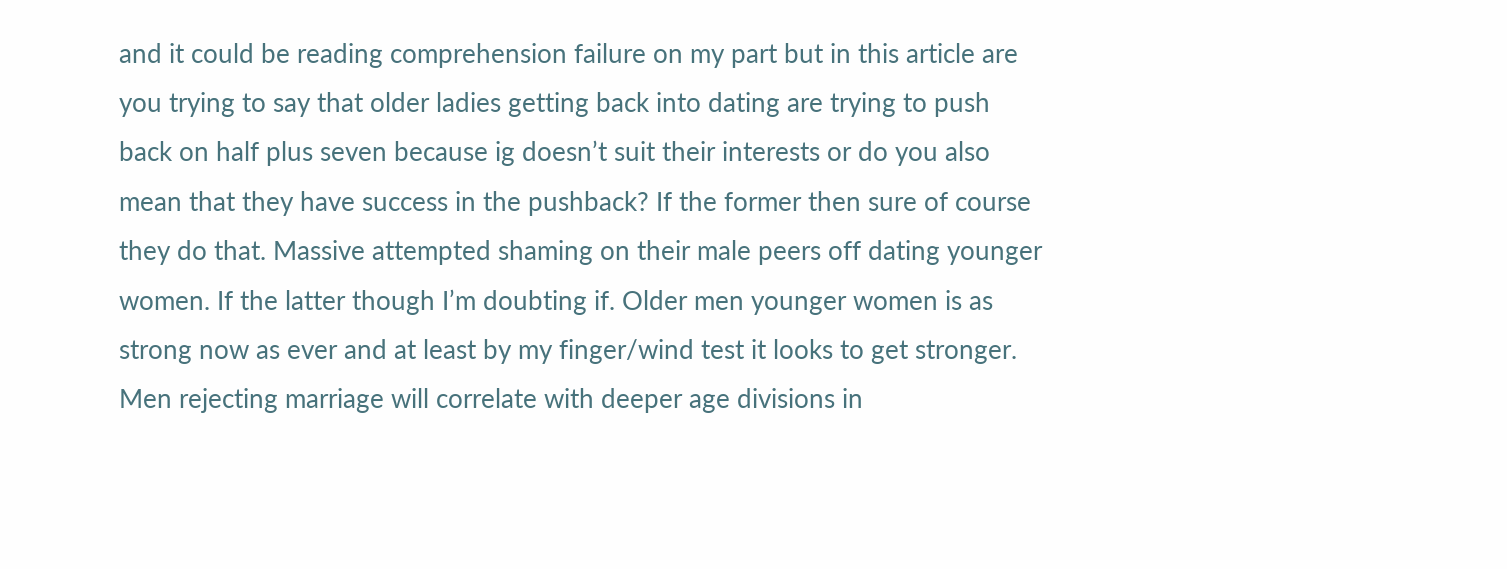and it could be reading comprehension failure on my part but in this article are you trying to say that older ladies getting back into dating are trying to push back on half plus seven because ig doesn’t suit their interests or do you also mean that they have success in the pushback? If the former then sure of course they do that. Massive attempted shaming on their male peers off dating younger women. If the latter though I’m doubting if. Older men younger women is as strong now as ever and at least by my finger/wind test it looks to get stronger. Men rejecting marriage will correlate with deeper age divisions in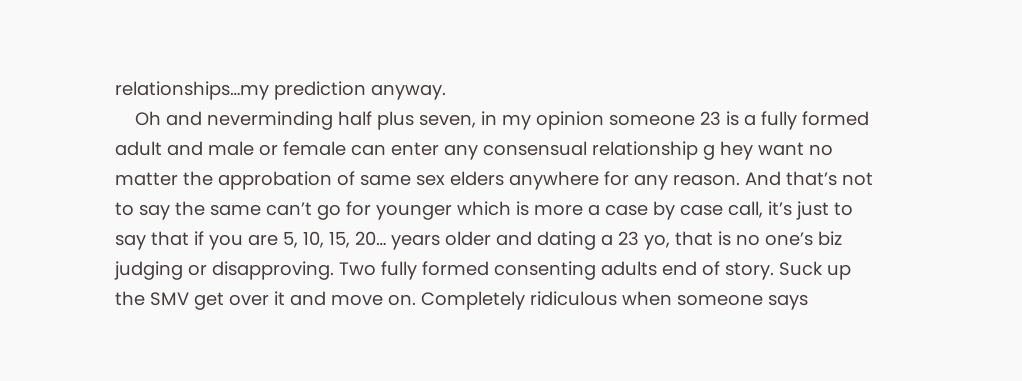relationships…my prediction anyway.
    Oh and neverminding half plus seven, in my opinion someone 23 is a fully formed adult and male or female can enter any consensual relationship g hey want no matter the approbation of same sex elders anywhere for any reason. And that’s not to say the same can’t go for younger which is more a case by case call, it’s just to say that if you are 5, 10, 15, 20… years older and dating a 23 yo, that is no one’s biz judging or disapproving. Two fully formed consenting adults end of story. Suck up the SMV get over it and move on. Completely ridiculous when someone says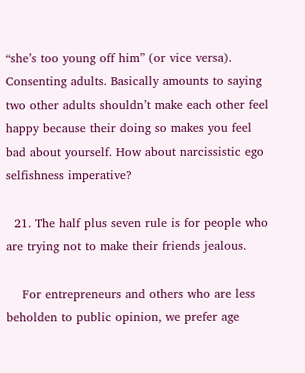“she’s too young off him” (or vice versa). Consenting adults. Basically amounts to saying two other adults shouldn’t make each other feel happy because their doing so makes you feel bad about yourself. How about narcissistic ego selfishness imperative?

  21. The half plus seven rule is for people who are trying not to make their friends jealous.

    For entrepreneurs and others who are less beholden to public opinion, we prefer age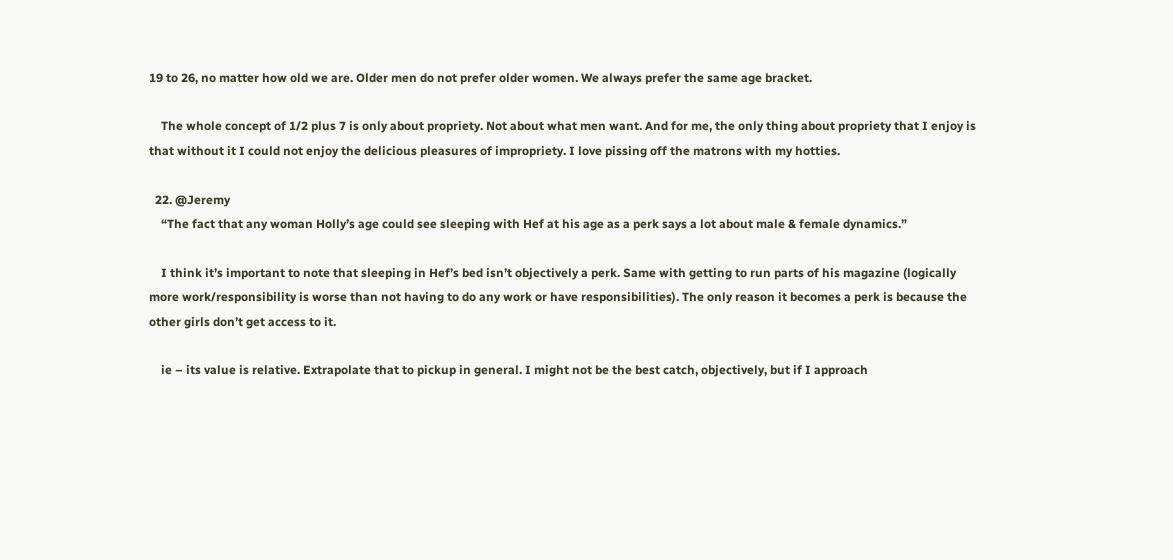19 to 26, no matter how old we are. Older men do not prefer older women. We always prefer the same age bracket.

    The whole concept of 1/2 plus 7 is only about propriety. Not about what men want. And for me, the only thing about propriety that I enjoy is that without it I could not enjoy the delicious pleasures of impropriety. I love pissing off the matrons with my hotties.

  22. @Jeremy
    “The fact that any woman Holly’s age could see sleeping with Hef at his age as a perk says a lot about male & female dynamics.”

    I think it’s important to note that sleeping in Hef’s bed isn’t objectively a perk. Same with getting to run parts of his magazine (logically more work/responsibility is worse than not having to do any work or have responsibilities). The only reason it becomes a perk is because the other girls don’t get access to it.

    ie – its value is relative. Extrapolate that to pickup in general. I might not be the best catch, objectively, but if I approach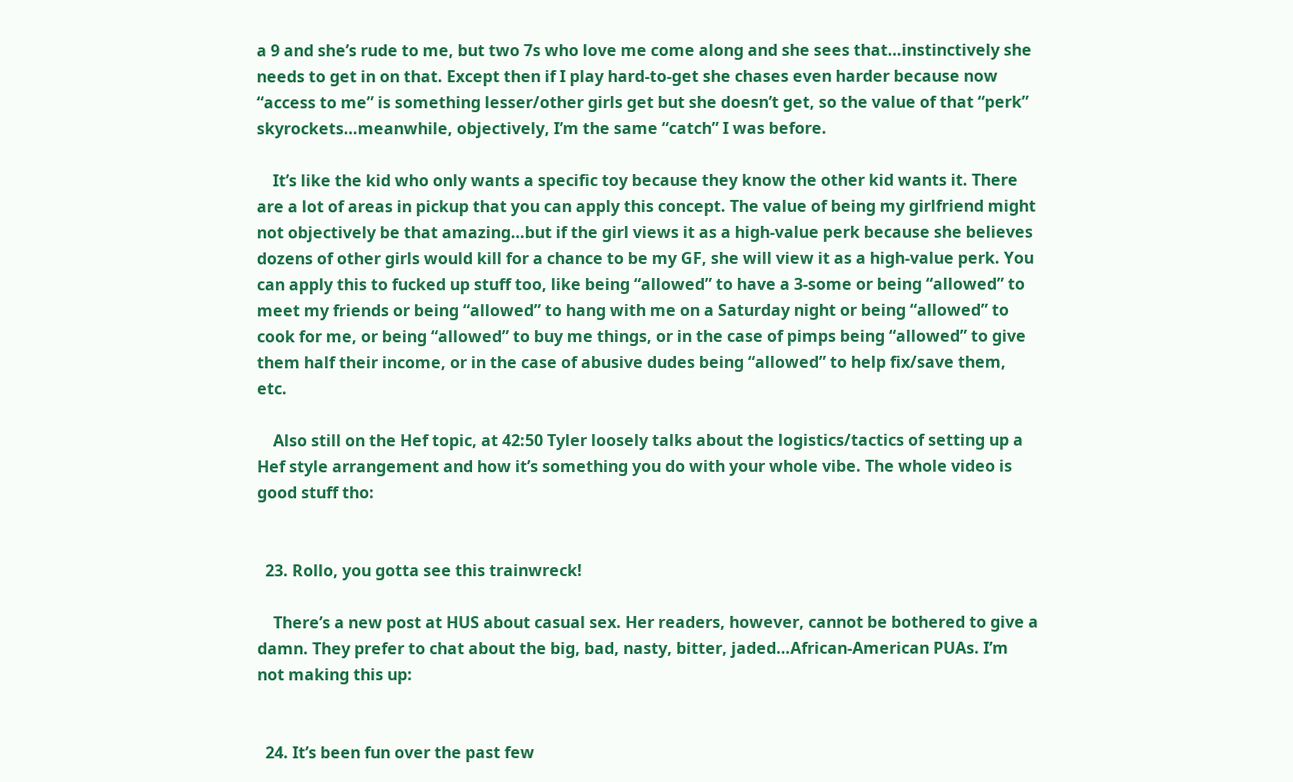a 9 and she’s rude to me, but two 7s who love me come along and she sees that…instinctively she needs to get in on that. Except then if I play hard-to-get she chases even harder because now “access to me” is something lesser/other girls get but she doesn’t get, so the value of that “perk” skyrockets…meanwhile, objectively, I’m the same “catch” I was before.

    It’s like the kid who only wants a specific toy because they know the other kid wants it. There are a lot of areas in pickup that you can apply this concept. The value of being my girlfriend might not objectively be that amazing…but if the girl views it as a high-value perk because she believes dozens of other girls would kill for a chance to be my GF, she will view it as a high-value perk. You can apply this to fucked up stuff too, like being “allowed” to have a 3-some or being “allowed” to meet my friends or being “allowed” to hang with me on a Saturday night or being “allowed” to cook for me, or being “allowed” to buy me things, or in the case of pimps being “allowed” to give them half their income, or in the case of abusive dudes being “allowed” to help fix/save them, etc.

    Also still on the Hef topic, at 42:50 Tyler loosely talks about the logistics/tactics of setting up a Hef style arrangement and how it’s something you do with your whole vibe. The whole video is good stuff tho:


  23. Rollo, you gotta see this trainwreck!

    There’s a new post at HUS about casual sex. Her readers, however, cannot be bothered to give a damn. They prefer to chat about the big, bad, nasty, bitter, jaded…African-American PUAs. I’m not making this up:


  24. It’s been fun over the past few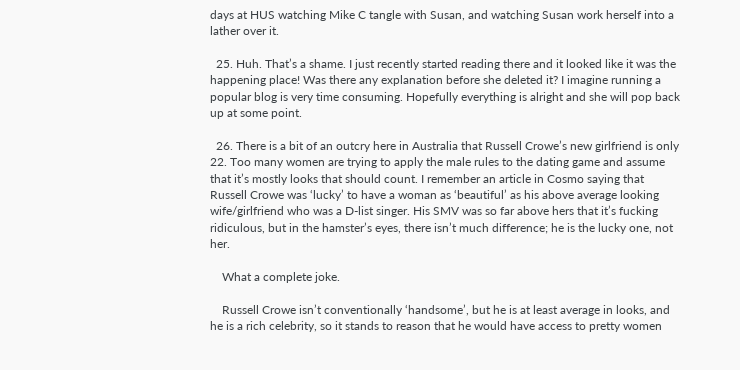days at HUS watching Mike C tangle with Susan, and watching Susan work herself into a lather over it.

  25. Huh. That’s a shame. I just recently started reading there and it looked like it was the happening place! Was there any explanation before she deleted it? I imagine running a popular blog is very time consuming. Hopefully everything is alright and she will pop back up at some point.

  26. There is a bit of an outcry here in Australia that Russell Crowe’s new girlfriend is only 22. Too many women are trying to apply the male rules to the dating game and assume that it’s mostly looks that should count. I remember an article in Cosmo saying that Russell Crowe was ‘lucky’ to have a woman as ‘beautiful’ as his above average looking wife/girlfriend who was a D-list singer. His SMV was so far above hers that it’s fucking ridiculous, but in the hamster’s eyes, there isn’t much difference; he is the lucky one, not her.

    What a complete joke.

    Russell Crowe isn’t conventionally ‘handsome’, but he is at least average in looks, and he is a rich celebrity, so it stands to reason that he would have access to pretty women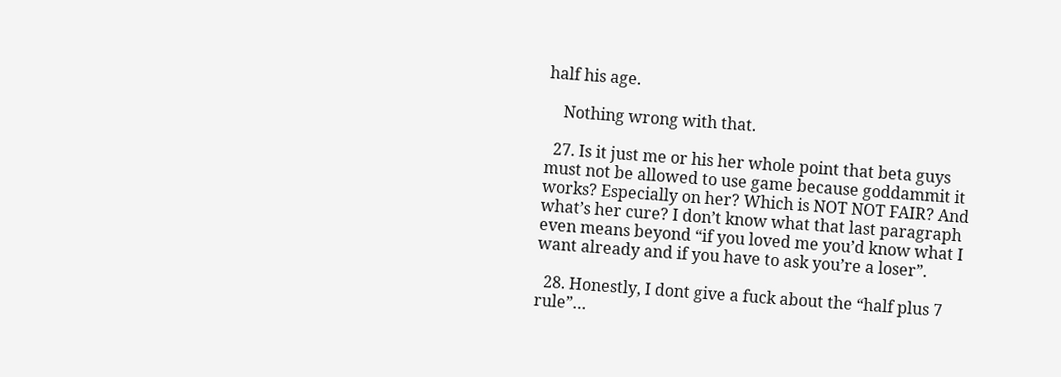half his age.

    Nothing wrong with that.

  27. Is it just me or his her whole point that beta guys must not be allowed to use game because goddammit it works? Especially on her? Which is NOT NOT FAIR? And what’s her cure? I don’t know what that last paragraph even means beyond “if you loved me you’d know what I want already and if you have to ask you’re a loser”.

  28. Honestly, I dont give a fuck about the “half plus 7 rule”…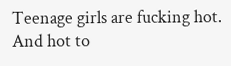Teenage girls are fucking hot. And hot to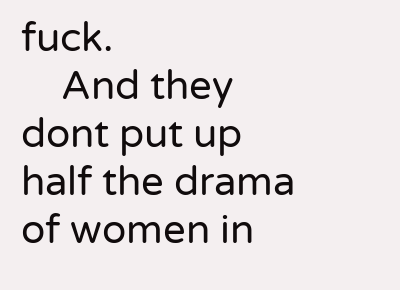fuck.
    And they dont put up half the drama of women in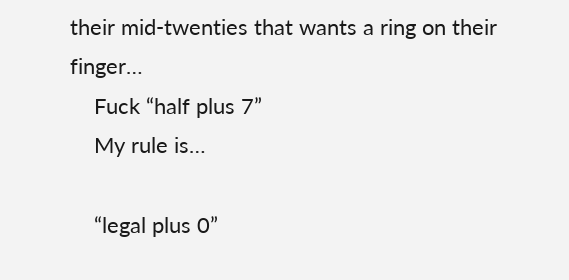their mid-twenties that wants a ring on their finger…
    Fuck “half plus 7”
    My rule is…

    “legal plus 0”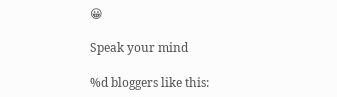😀

Speak your mind

%d bloggers like this: